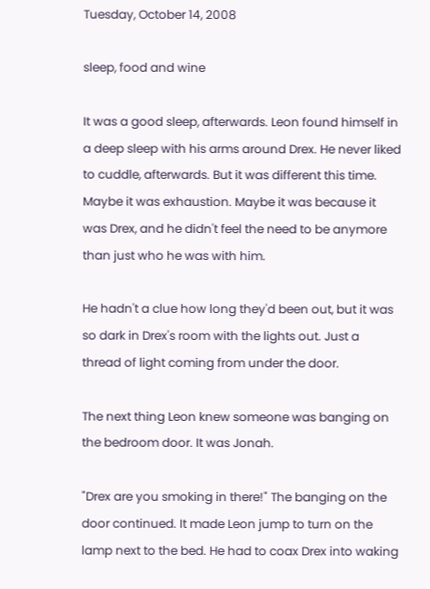Tuesday, October 14, 2008

sleep, food and wine

It was a good sleep, afterwards. Leon found himself in a deep sleep with his arms around Drex. He never liked to cuddle, afterwards. But it was different this time. Maybe it was exhaustion. Maybe it was because it was Drex, and he didn't feel the need to be anymore than just who he was with him.

He hadn't a clue how long they'd been out, but it was so dark in Drex's room with the lights out. Just a thread of light coming from under the door.

The next thing Leon knew someone was banging on the bedroom door. It was Jonah.

"Drex are you smoking in there!" The banging on the door continued. It made Leon jump to turn on the lamp next to the bed. He had to coax Drex into waking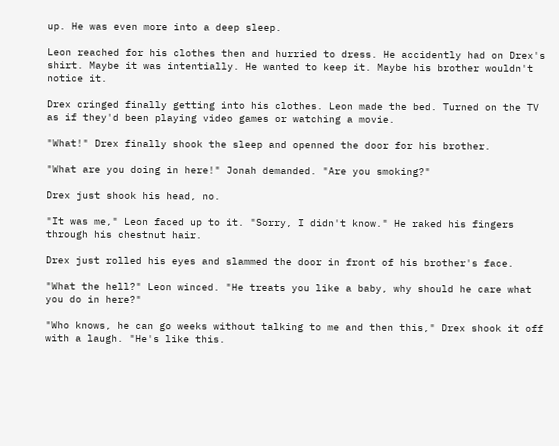up. He was even more into a deep sleep.

Leon reached for his clothes then and hurried to dress. He accidently had on Drex's shirt. Maybe it was intentially. He wanted to keep it. Maybe his brother wouldn't notice it.

Drex cringed finally getting into his clothes. Leon made the bed. Turned on the TV as if they'd been playing video games or watching a movie.

"What!" Drex finally shook the sleep and openned the door for his brother.

"What are you doing in here!" Jonah demanded. "Are you smoking?"

Drex just shook his head, no.

"It was me," Leon faced up to it. "Sorry, I didn't know." He raked his fingers through his chestnut hair.

Drex just rolled his eyes and slammed the door in front of his brother's face.

"What the hell?" Leon winced. "He treats you like a baby, why should he care what you do in here?"

"Who knows, he can go weeks without talking to me and then this," Drex shook it off with a laugh. "He's like this.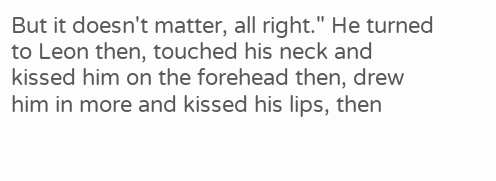But it doesn't matter, all right." He turned to Leon then, touched his neck and kissed him on the forehead then, drew him in more and kissed his lips, then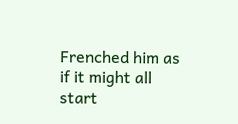Frenched him as if it might all start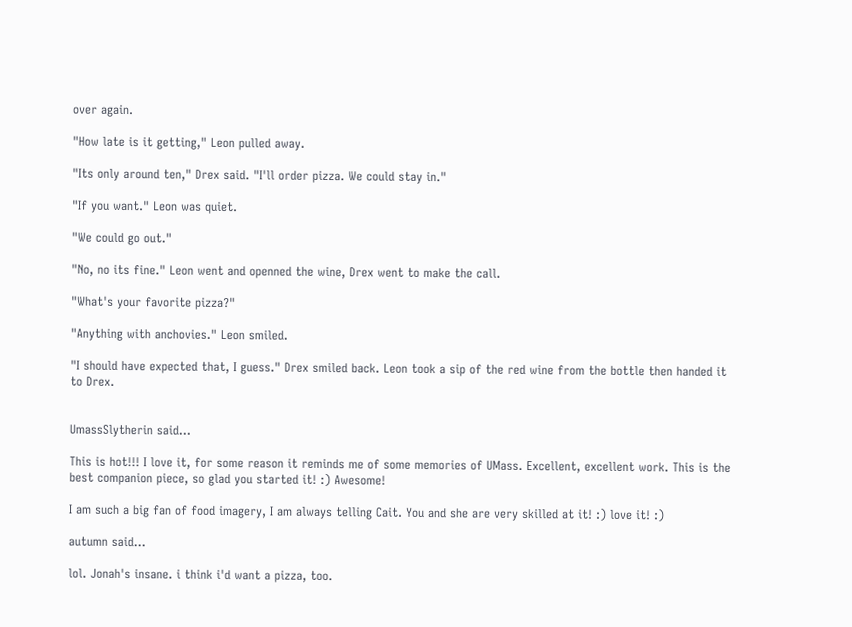over again.

"How late is it getting," Leon pulled away.

"Its only around ten," Drex said. "I'll order pizza. We could stay in."

"If you want." Leon was quiet.

"We could go out."

"No, no its fine." Leon went and openned the wine, Drex went to make the call.

"What's your favorite pizza?"

"Anything with anchovies." Leon smiled.

"I should have expected that, I guess." Drex smiled back. Leon took a sip of the red wine from the bottle then handed it to Drex.


UmassSlytherin said...

This is hot!!! I love it, for some reason it reminds me of some memories of UMass. Excellent, excellent work. This is the best companion piece, so glad you started it! :) Awesome!

I am such a big fan of food imagery, I am always telling Cait. You and she are very skilled at it! :) love it! :)

autumn said...

lol. Jonah's insane. i think i'd want a pizza, too.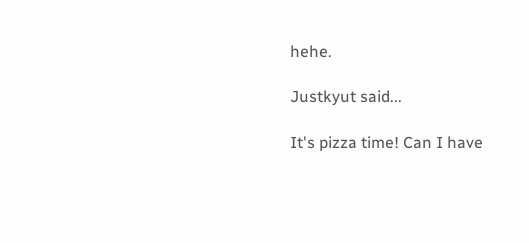hehe.

Justkyut said...

It's pizza time! Can I have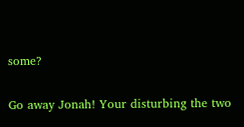some?

Go away Jonah! Your disturbing the two